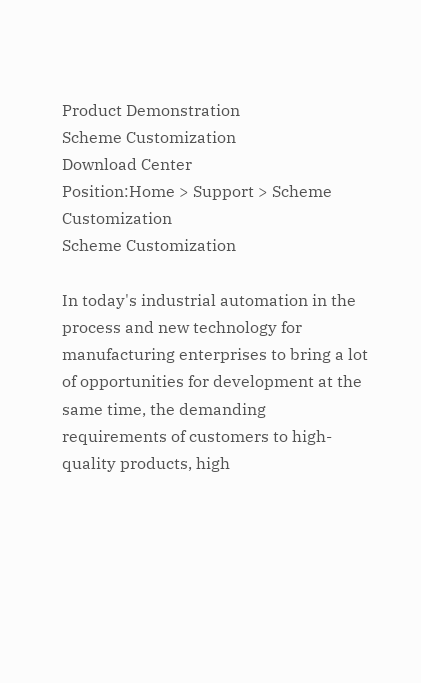Product Demonstration
Scheme Customization
Download Center
Position:Home > Support > Scheme Customization
Scheme Customization

In today's industrial automation in the process and new technology for manufacturing enterprises to bring a lot of opportunities for development at the same time, the demanding requirements of customers to high-quality products, high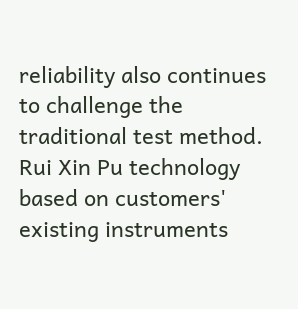reliability also continues to challenge the traditional test method. Rui Xin Pu technology based on customers' existing instruments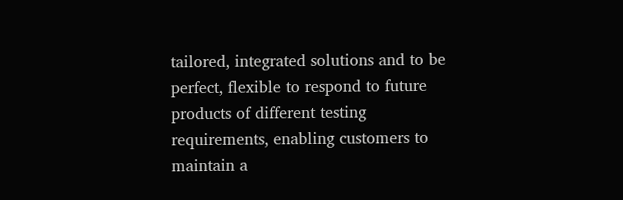tailored, integrated solutions and to be perfect, flexible to respond to future products of different testing requirements, enabling customers to maintain a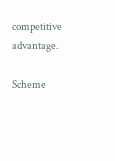competitive advantage.

Scheme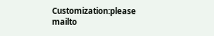Customization:please mailto